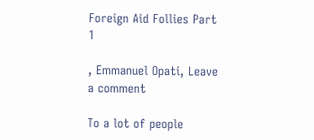Foreign Aid Follies Part 1

, Emmanuel Opati, Leave a comment

To a lot of people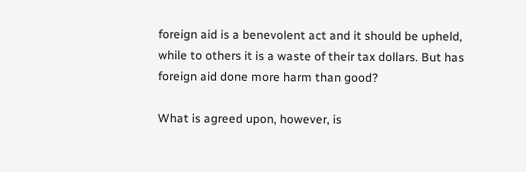foreign aid is a benevolent act and it should be upheld, while to others it is a waste of their tax dollars. But has foreign aid done more harm than good?

What is agreed upon, however, is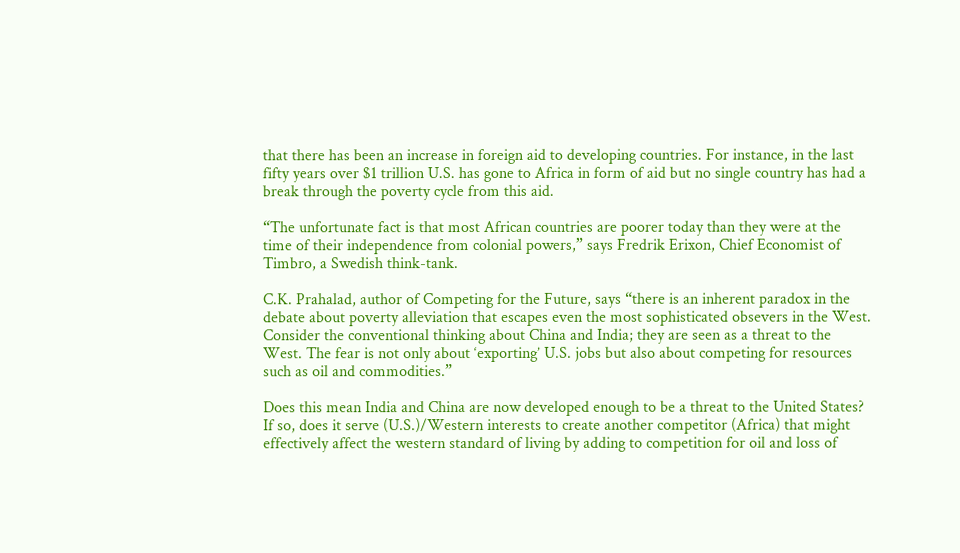that there has been an increase in foreign aid to developing countries. For instance, in the last fifty years over $1 trillion U.S. has gone to Africa in form of aid but no single country has had a break through the poverty cycle from this aid.

“The unfortunate fact is that most African countries are poorer today than they were at the time of their independence from colonial powers,” says Fredrik Erixon, Chief Economist of Timbro, a Swedish think-tank.

C.K. Prahalad, author of Competing for the Future, says “there is an inherent paradox in the debate about poverty alleviation that escapes even the most sophisticated obsevers in the West. Consider the conventional thinking about China and India; they are seen as a threat to the West. The fear is not only about ‘exporting’ U.S. jobs but also about competing for resources such as oil and commodities.”

Does this mean India and China are now developed enough to be a threat to the United States? If so, does it serve (U.S.)/Western interests to create another competitor (Africa) that might effectively affect the western standard of living by adding to competition for oil and loss of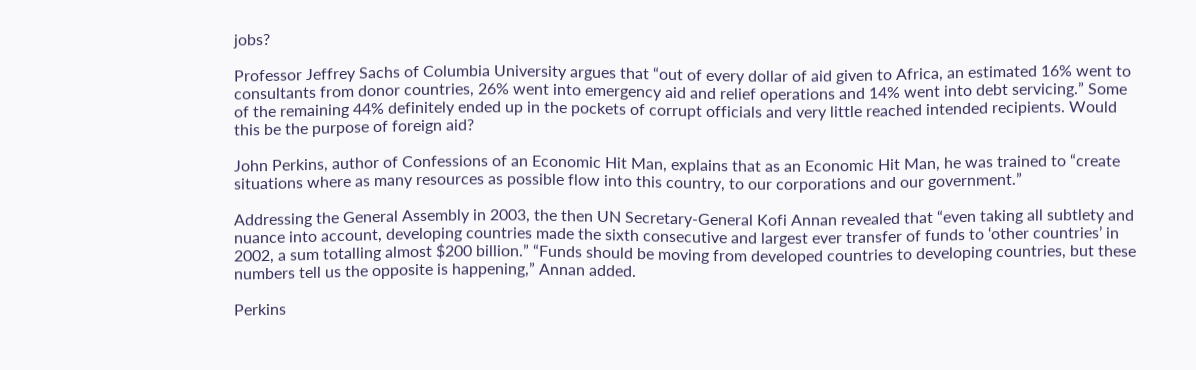jobs?

Professor Jeffrey Sachs of Columbia University argues that “out of every dollar of aid given to Africa, an estimated 16% went to consultants from donor countries, 26% went into emergency aid and relief operations and 14% went into debt servicing.” Some of the remaining 44% definitely ended up in the pockets of corrupt officials and very little reached intended recipients. Would this be the purpose of foreign aid?

John Perkins, author of Confessions of an Economic Hit Man, explains that as an Economic Hit Man, he was trained to “create situations where as many resources as possible flow into this country, to our corporations and our government.”

Addressing the General Assembly in 2003, the then UN Secretary-General Kofi Annan revealed that “even taking all subtlety and nuance into account, developing countries made the sixth consecutive and largest ever transfer of funds to ‘other countries’ in 2002, a sum totalling almost $200 billion.” “Funds should be moving from developed countries to developing countries, but these numbers tell us the opposite is happening,” Annan added.

Perkins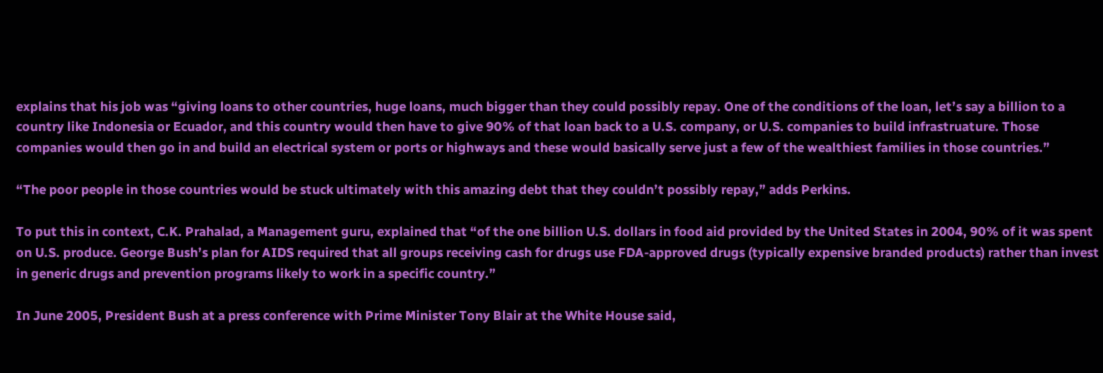explains that his job was “giving loans to other countries, huge loans, much bigger than they could possibly repay. One of the conditions of the loan, let’s say a billion to a country like Indonesia or Ecuador, and this country would then have to give 90% of that loan back to a U.S. company, or U.S. companies to build infrastruature. Those companies would then go in and build an electrical system or ports or highways and these would basically serve just a few of the wealthiest families in those countries.”

“The poor people in those countries would be stuck ultimately with this amazing debt that they couldn’t possibly repay,” adds Perkins.

To put this in context, C.K. Prahalad, a Management guru, explained that “of the one billion U.S. dollars in food aid provided by the United States in 2004, 90% of it was spent on U.S. produce. George Bush’s plan for AIDS required that all groups receiving cash for drugs use FDA-approved drugs (typically expensive branded products) rather than invest in generic drugs and prevention programs likely to work in a specific country.”

In June 2005, President Bush at a press conference with Prime Minister Tony Blair at the White House said,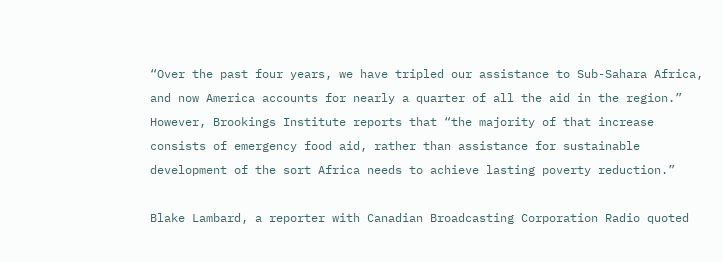“Over the past four years, we have tripled our assistance to Sub-Sahara Africa, and now America accounts for nearly a quarter of all the aid in the region.” However, Brookings Institute reports that “the majority of that increase consists of emergency food aid, rather than assistance for sustainable development of the sort Africa needs to achieve lasting poverty reduction.”

Blake Lambard, a reporter with Canadian Broadcasting Corporation Radio quoted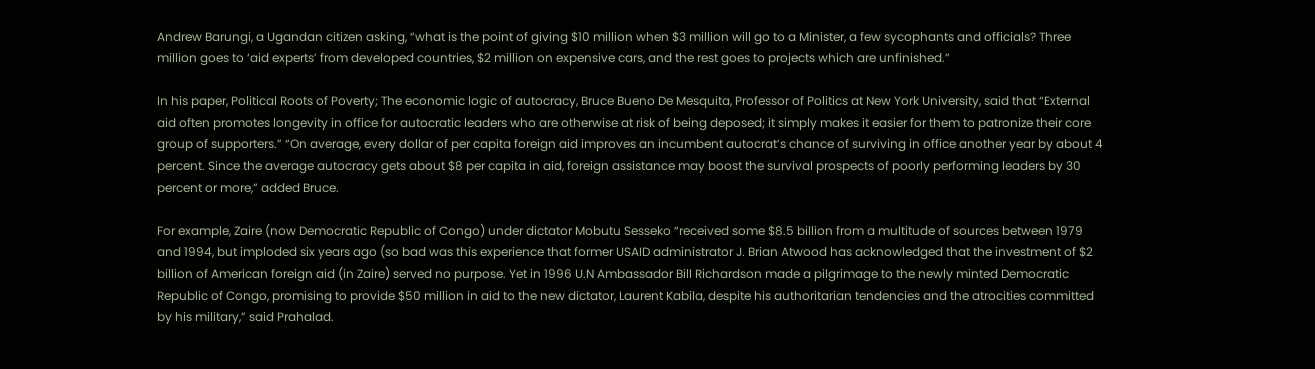Andrew Barungi, a Ugandan citizen asking, “what is the point of giving $10 million when $3 million will go to a Minister, a few sycophants and officials? Three million goes to ‘aid experts’ from developed countries, $2 million on expensive cars, and the rest goes to projects which are unfinished.”

In his paper, Political Roots of Poverty; The economic logic of autocracy, Bruce Bueno De Mesquita, Professor of Politics at New York University, said that “External aid often promotes longevity in office for autocratic leaders who are otherwise at risk of being deposed; it simply makes it easier for them to patronize their core group of supporters.” “On average, every dollar of per capita foreign aid improves an incumbent autocrat’s chance of surviving in office another year by about 4 percent. Since the average autocracy gets about $8 per capita in aid, foreign assistance may boost the survival prospects of poorly performing leaders by 30 percent or more,” added Bruce.

For example, Zaire (now Democratic Republic of Congo) under dictator Mobutu Sesseko “received some $8.5 billion from a multitude of sources between 1979 and 1994, but imploded six years ago (so bad was this experience that former USAID administrator J. Brian Atwood has acknowledged that the investment of $2 billion of American foreign aid (in Zaire) served no purpose. Yet in 1996 U.N Ambassador Bill Richardson made a pilgrimage to the newly minted Democratic Republic of Congo, promising to provide $50 million in aid to the new dictator, Laurent Kabila, despite his authoritarian tendencies and the atrocities committed by his military,” said Prahalad.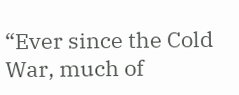“Ever since the Cold War, much of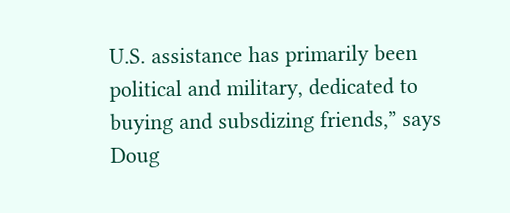U.S. assistance has primarily been political and military, dedicated to buying and subsdizing friends,” says Doug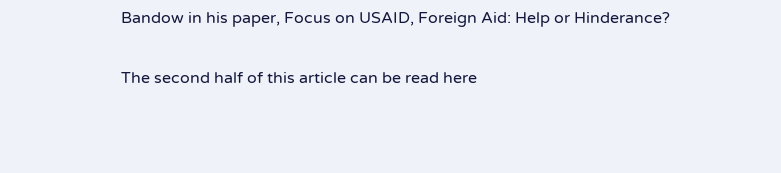Bandow in his paper, Focus on USAID, Foreign Aid: Help or Hinderance?

The second half of this article can be read here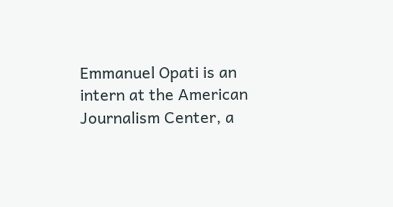Emmanuel Opati is an intern at the American Journalism Center, a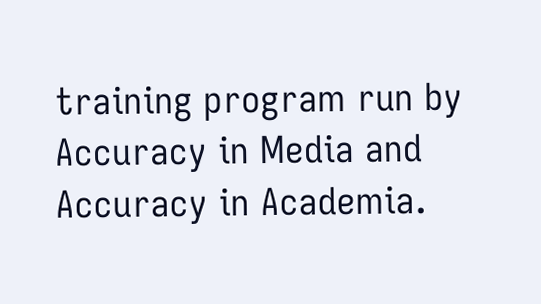training program run by Accuracy in Media and Accuracy in Academia.